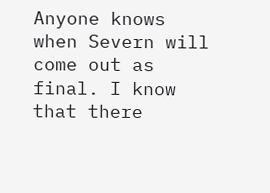Anyone knows when Severn will come out as final. I know that there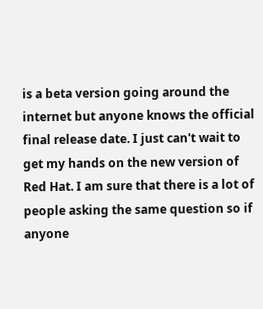is a beta version going around the internet but anyone knows the official final release date. I just can't wait to get my hands on the new version of Red Hat. I am sure that there is a lot of people asking the same question so if anyone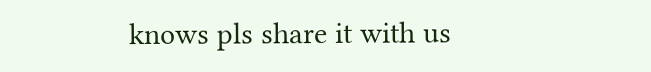knows pls share it with us